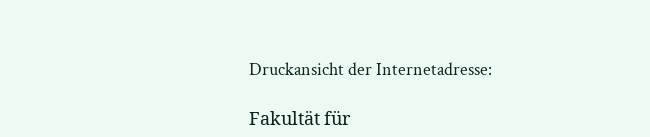Druckansicht der Internetadresse:

Fakultät für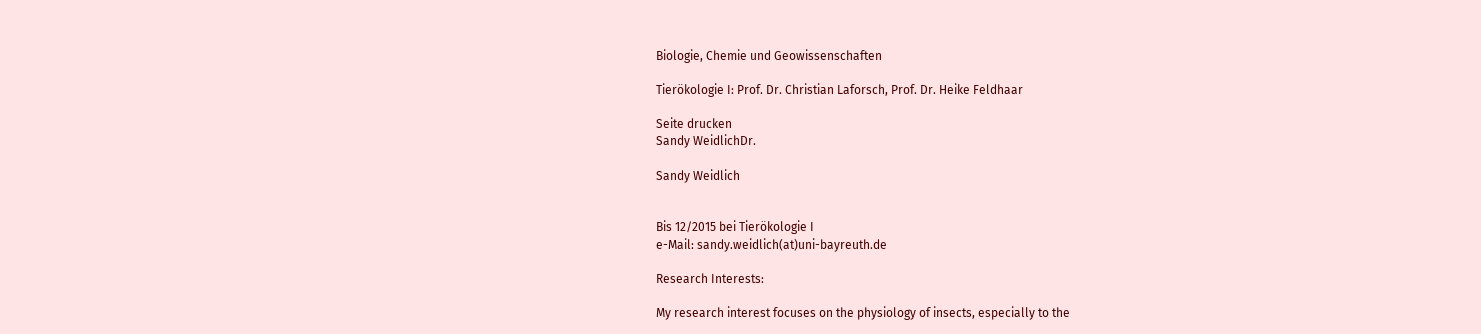Biologie, Chemie und Geowissenschaften

Tierökologie I: Prof. Dr. Christian Laforsch, Prof. Dr. Heike Feldhaar

Seite drucken
Sandy WeidlichDr.

Sandy Weidlich


Bis 12/2015 bei Tierökologie I
e-Mail: sandy.weidlich(at)uni-bayreuth.de

Research Interests:

My research interest focuses on the physiology of insects, especially to the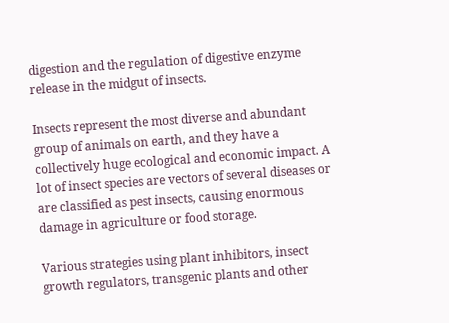digestion and the regulation of digestive enzyme release in the midgut of insects.

Insects represent the most diverse and abundant group of animals on earth, and they have a collectively huge ecological and economic impact. A lot of insect species are vectors of several diseases or are classified as pest insects, causing enormous damage in agriculture or food storage.

Various strategies using plant inhibitors, insect growth regulators, transgenic plants and other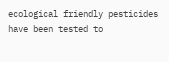ecological friendly pesticides have been tested to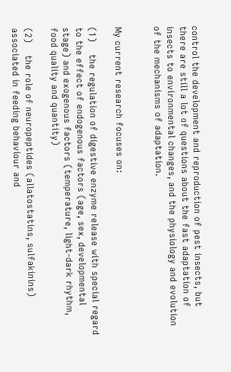control the development and reproduction of pest insects, but there are still a lot of questions about the fast adaptation of insects to environmental changes, and the physiology and evolution of the mechanisms of adaptation.


My current research focuses on:

(1)    the regulation of digestive enzyme release with special regard to the effect of endogenous factors (age, sex, developmental stage) and exogenous factors (temperature, light-dark rhythm, food quality and quantity)

(2)    the role of neuropeptides (allatostatins, sulfakinins) associated in feeding behaviour and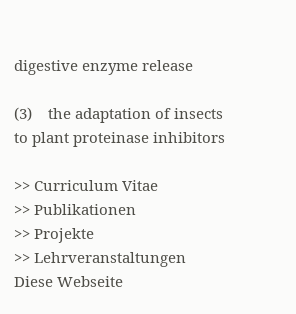digestive enzyme release

(3)    the adaptation of insects to plant proteinase inhibitors

>> Curriculum Vitae
>> Publikationen
>> Projekte
>> Lehrveranstaltungen
Diese Webseite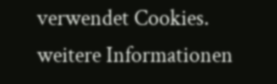verwendet Cookies. weitere Informationen